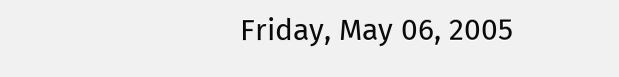Friday, May 06, 2005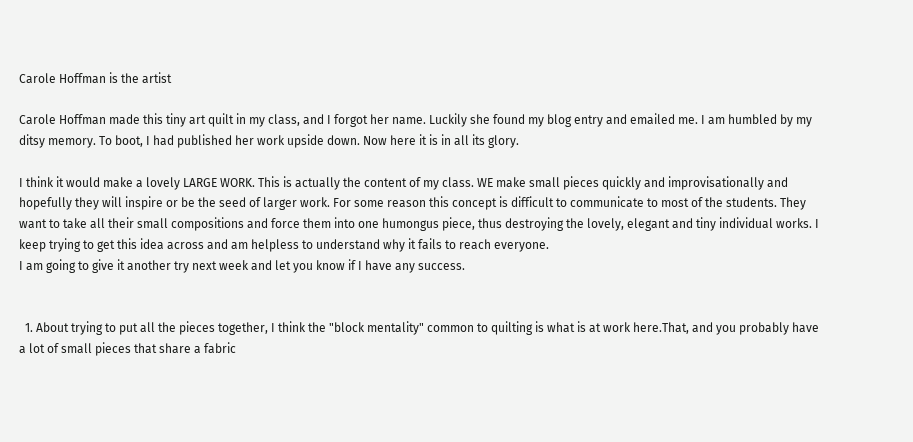Carole Hoffman is the artist

Carole Hoffman made this tiny art quilt in my class, and I forgot her name. Luckily she found my blog entry and emailed me. I am humbled by my ditsy memory. To boot, I had published her work upside down. Now here it is in all its glory.

I think it would make a lovely LARGE WORK. This is actually the content of my class. WE make small pieces quickly and improvisationally and hopefully they will inspire or be the seed of larger work. For some reason this concept is difficult to communicate to most of the students. They want to take all their small compositions and force them into one humongus piece, thus destroying the lovely, elegant and tiny individual works. I keep trying to get this idea across and am helpless to understand why it fails to reach everyone.
I am going to give it another try next week and let you know if I have any success.


  1. About trying to put all the pieces together, I think the "block mentality" common to quilting is what is at work here.That, and you probably have a lot of small pieces that share a fabric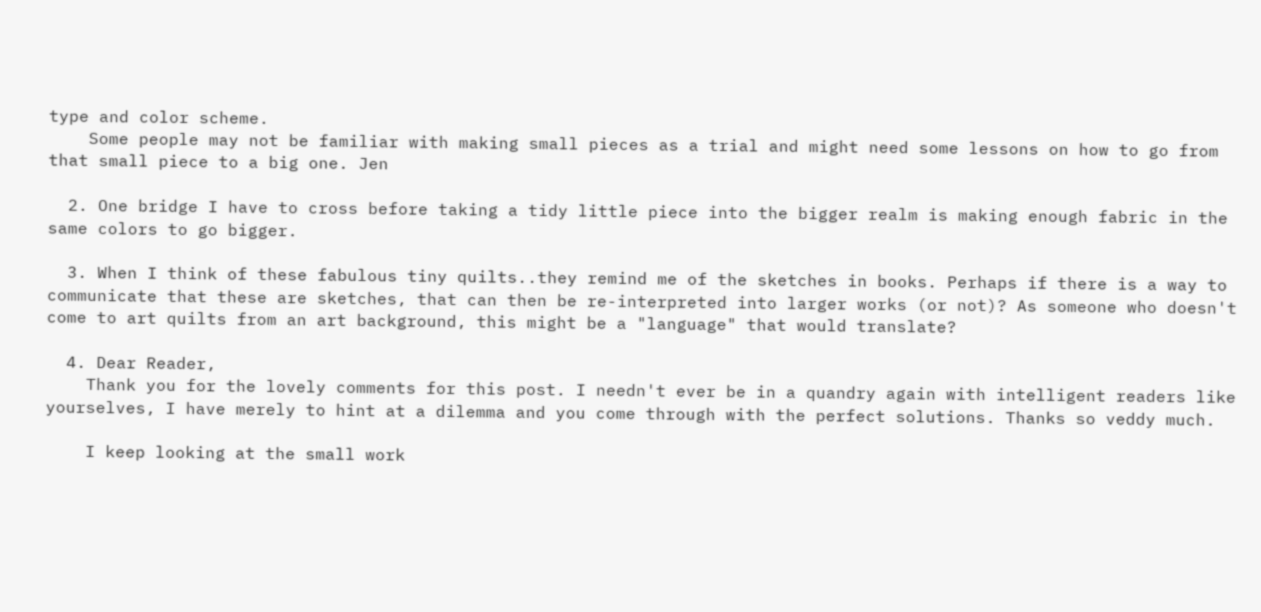type and color scheme.
    Some people may not be familiar with making small pieces as a trial and might need some lessons on how to go from that small piece to a big one. Jen

  2. One bridge I have to cross before taking a tidy little piece into the bigger realm is making enough fabric in the same colors to go bigger.

  3. When I think of these fabulous tiny quilts..they remind me of the sketches in books. Perhaps if there is a way to communicate that these are sketches, that can then be re-interpreted into larger works (or not)? As someone who doesn't come to art quilts from an art background, this might be a "language" that would translate?

  4. Dear Reader,
    Thank you for the lovely comments for this post. I needn't ever be in a quandry again with intelligent readers like yourselves, I have merely to hint at a dilemma and you come through with the perfect solutions. Thanks so veddy much.

    I keep looking at the small work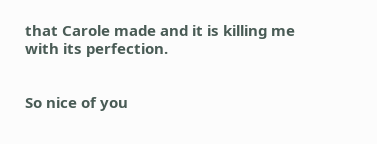that Carole made and it is killing me with its perfection.


So nice of you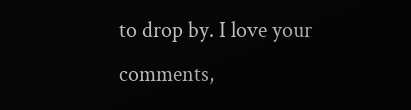to drop by. I love your comments,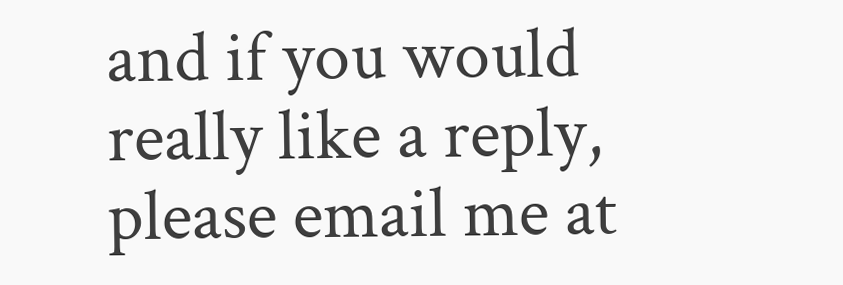and if you would really like a reply, please email me at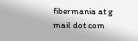fibermania at g mail dot com